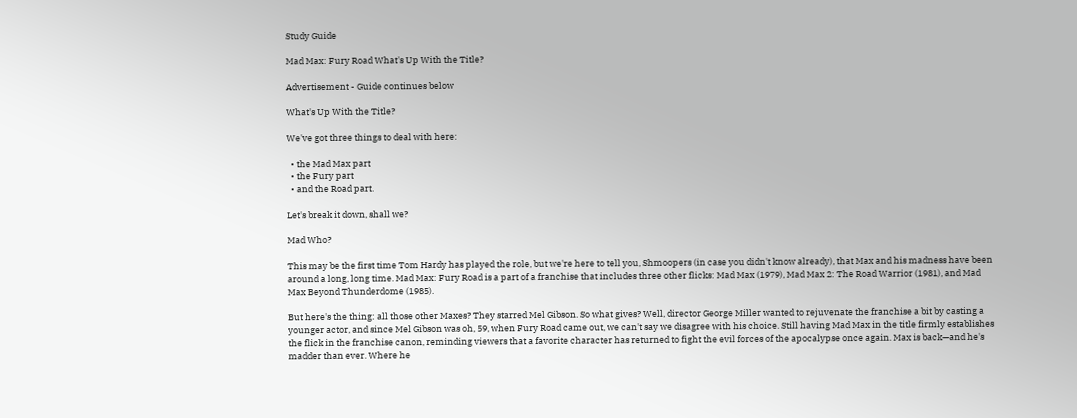Study Guide

Mad Max: Fury Road What's Up With the Title?

Advertisement - Guide continues below

What's Up With the Title?

We've got three things to deal with here:

  • the Mad Max part
  • the Fury part
  • and the Road part.

Let's break it down, shall we?

Mad Who?

This may be the first time Tom Hardy has played the role, but we're here to tell you, Shmoopers (in case you didn't know already), that Max and his madness have been around a long, long time. Mad Max: Fury Road is a part of a franchise that includes three other flicks: Mad Max (1979), Mad Max 2: The Road Warrior (1981), and Mad Max Beyond Thunderdome (1985).

But here's the thing: all those other Maxes? They starred Mel Gibson. So what gives? Well, director George Miller wanted to rejuvenate the franchise a bit by casting a younger actor, and since Mel Gibson was oh, 59, when Fury Road came out, we can't say we disagree with his choice. Still having Mad Max in the title firmly establishes the flick in the franchise canon, reminding viewers that a favorite character has returned to fight the evil forces of the apocalypse once again. Max is back—and he's madder than ever. Where he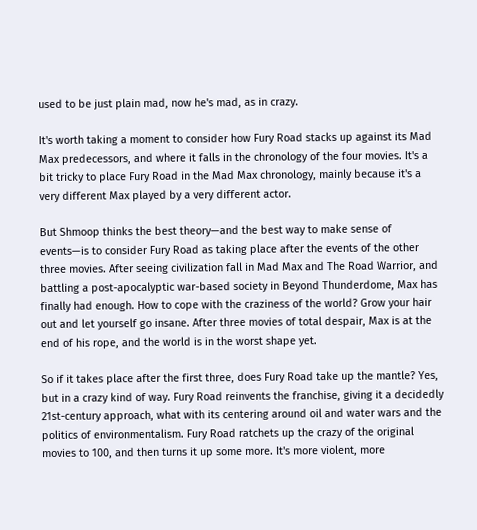used to be just plain mad, now he's mad, as in crazy.

It's worth taking a moment to consider how Fury Road stacks up against its Mad Max predecessors, and where it falls in the chronology of the four movies. It's a bit tricky to place Fury Road in the Mad Max chronology, mainly because it's a very different Max played by a very different actor.

But Shmoop thinks the best theory—and the best way to make sense of events—is to consider Fury Road as taking place after the events of the other three movies. After seeing civilization fall in Mad Max and The Road Warrior, and battling a post-apocalyptic war-based society in Beyond Thunderdome, Max has finally had enough. How to cope with the craziness of the world? Grow your hair out and let yourself go insane. After three movies of total despair, Max is at the end of his rope, and the world is in the worst shape yet.

So if it takes place after the first three, does Fury Road take up the mantle? Yes, but in a crazy kind of way. Fury Road reinvents the franchise, giving it a decidedly 21st-century approach, what with its centering around oil and water wars and the politics of environmentalism. Fury Road ratchets up the crazy of the original movies to 100, and then turns it up some more. It's more violent, more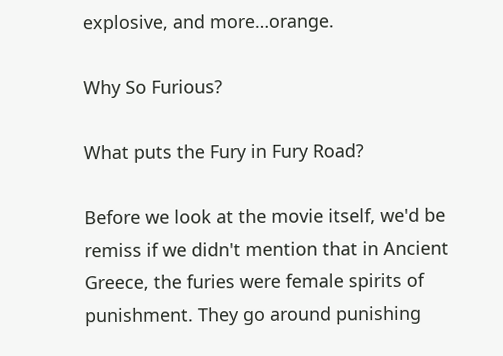explosive, and more…orange.

Why So Furious?

What puts the Fury in Fury Road?

Before we look at the movie itself, we'd be remiss if we didn't mention that in Ancient Greece, the furies were female spirits of punishment. They go around punishing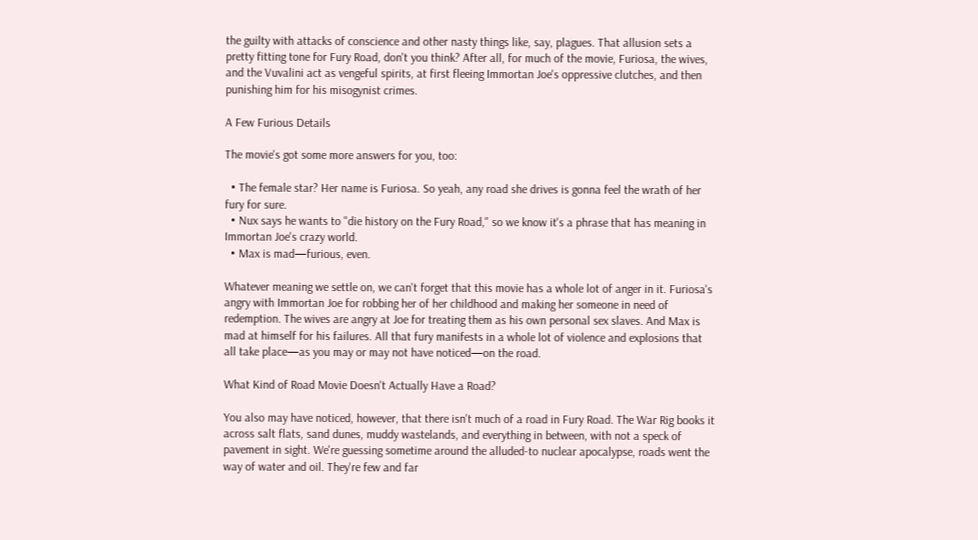the guilty with attacks of conscience and other nasty things like, say, plagues. That allusion sets a pretty fitting tone for Fury Road, don't you think? After all, for much of the movie, Furiosa, the wives, and the Vuvalini act as vengeful spirits, at first fleeing Immortan Joe's oppressive clutches, and then punishing him for his misogynist crimes.

A Few Furious Details

The movie's got some more answers for you, too:

  • The female star? Her name is Furiosa. So yeah, any road she drives is gonna feel the wrath of her fury for sure.
  • Nux says he wants to "die history on the Fury Road," so we know it's a phrase that has meaning in Immortan Joe's crazy world.
  • Max is mad—furious, even.

Whatever meaning we settle on, we can't forget that this movie has a whole lot of anger in it. Furiosa's angry with Immortan Joe for robbing her of her childhood and making her someone in need of redemption. The wives are angry at Joe for treating them as his own personal sex slaves. And Max is mad at himself for his failures. All that fury manifests in a whole lot of violence and explosions that all take place—as you may or may not have noticed—on the road.

What Kind of Road Movie Doesn't Actually Have a Road?

You also may have noticed, however, that there isn't much of a road in Fury Road. The War Rig books it across salt flats, sand dunes, muddy wastelands, and everything in between, with not a speck of pavement in sight. We're guessing sometime around the alluded-to nuclear apocalypse, roads went the way of water and oil. They're few and far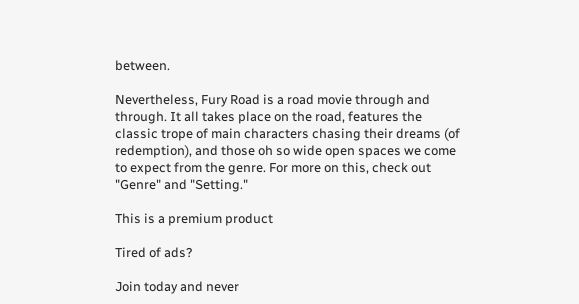between.

Nevertheless, Fury Road is a road movie through and through. It all takes place on the road, features the classic trope of main characters chasing their dreams (of redemption), and those oh so wide open spaces we come to expect from the genre. For more on this, check out "Genre" and "Setting."

This is a premium product

Tired of ads?

Join today and never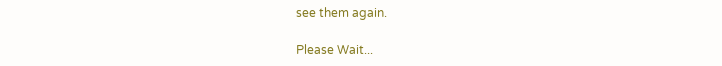see them again.

Please Wait...